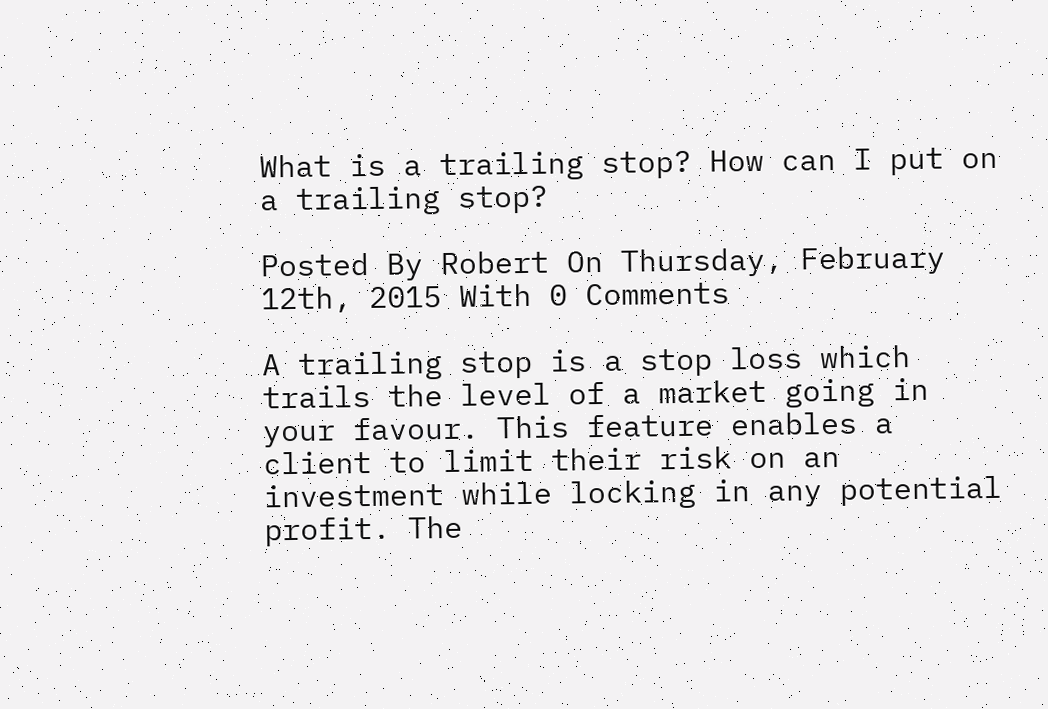What is a trailing stop? How can I put on a trailing stop?

Posted By Robert On Thursday, February 12th, 2015 With 0 Comments

A trailing stop is a stop loss which trails the level of a market going in your favour. This feature enables a client to limit their risk on an investment while locking in any potential profit. The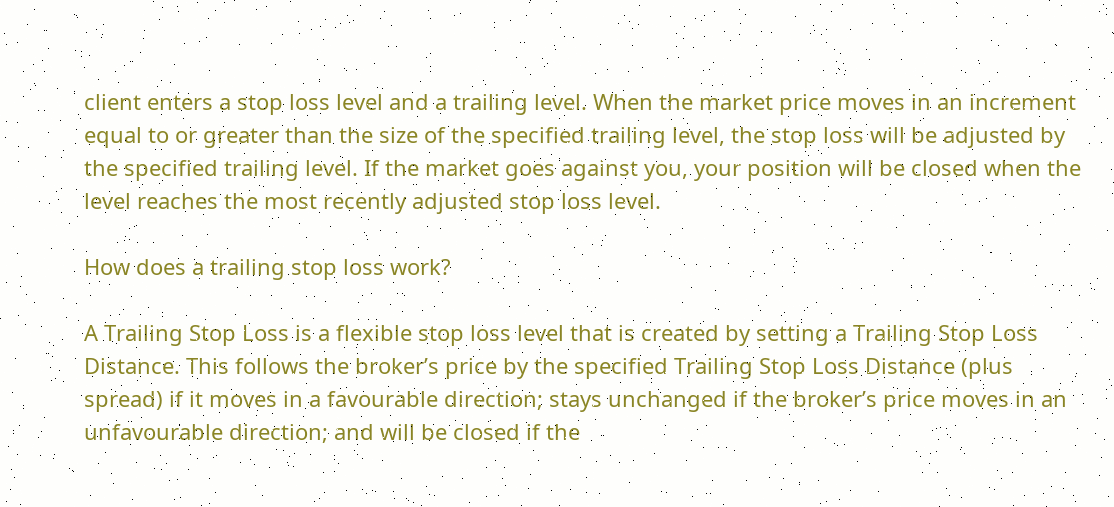client enters a stop loss level and a trailing level. When the market price moves in an increment equal to or greater than the size of the specified trailing level, the stop loss will be adjusted by the specified trailing level. If the market goes against you, your position will be closed when the level reaches the most recently adjusted stop loss level.

How does a trailing stop loss work?

A Trailing Stop Loss is a flexible stop loss level that is created by setting a Trailing Stop Loss Distance. This follows the broker’s price by the specified Trailing Stop Loss Distance (plus spread) if it moves in a favourable direction; stays unchanged if the broker’s price moves in an unfavourable direction; and will be closed if the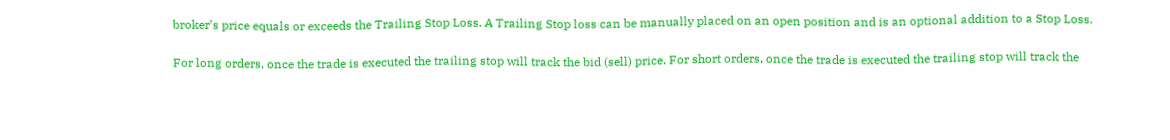broker’s price equals or exceeds the Trailing Stop Loss. A Trailing Stop loss can be manually placed on an open position and is an optional addition to a Stop Loss.

For long orders, once the trade is executed the trailing stop will track the bid (sell) price. For short orders, once the trade is executed the trailing stop will track the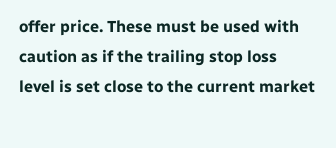offer price. These must be used with caution as if the trailing stop loss level is set close to the current market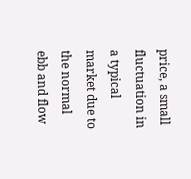price, a small fluctuation in a typical market due to the normal ebb and flow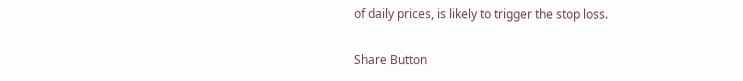of daily prices, is likely to trigger the stop loss.

Share Button